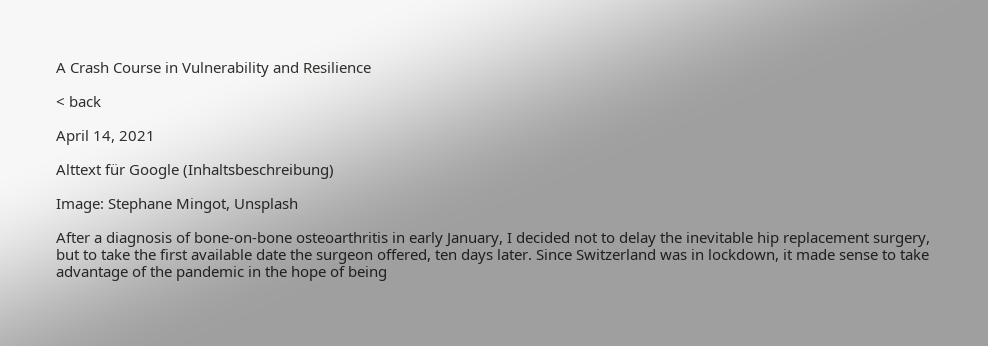A Crash Course in Vulnerability and Resilience

< back

April 14, 2021

Alttext für Google (Inhaltsbeschreibung)

Image: Stephane Mingot, Unsplash

After a diagnosis of bone-on-bone osteoarthritis in early January, I decided not to delay the inevitable hip replacement surgery, but to take the first available date the surgeon offered, ten days later. Since Switzerland was in lockdown, it made sense to take advantage of the pandemic in the hope of being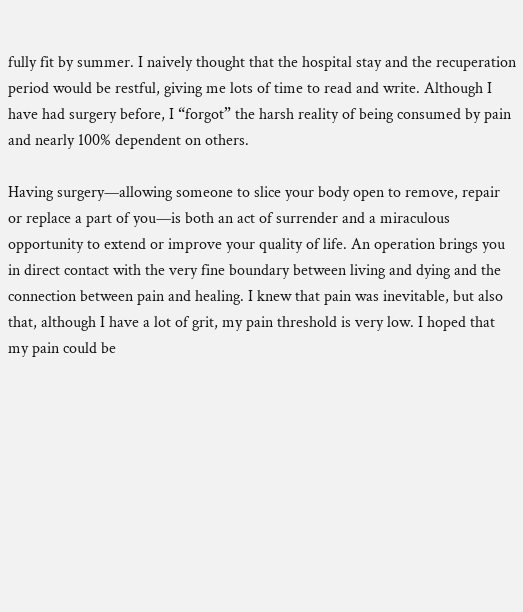fully fit by summer. I naively thought that the hospital stay and the recuperation period would be restful, giving me lots of time to read and write. Although I have had surgery before, I “forgot” the harsh reality of being consumed by pain and nearly 100% dependent on others.

Having surgery—allowing someone to slice your body open to remove, repair or replace a part of you—is both an act of surrender and a miraculous opportunity to extend or improve your quality of life. An operation brings you in direct contact with the very fine boundary between living and dying and the connection between pain and healing. I knew that pain was inevitable, but also that, although I have a lot of grit, my pain threshold is very low. I hoped that my pain could be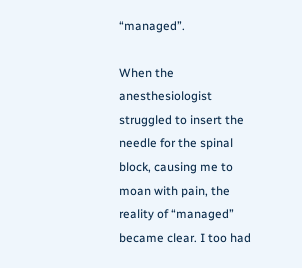“managed”.

When the anesthesiologist struggled to insert the needle for the spinal block, causing me to moan with pain, the reality of “managed” became clear. I too had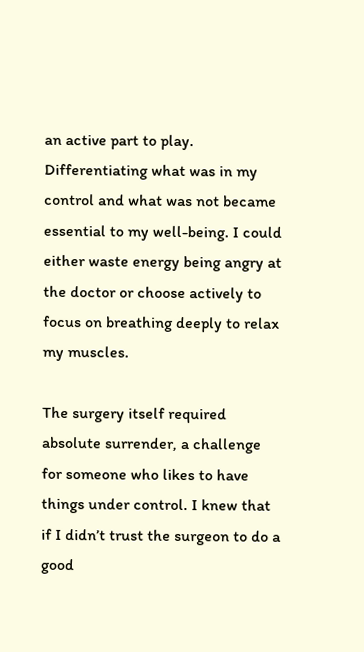an active part to play. Differentiating what was in my control and what was not became essential to my well-being. I could either waste energy being angry at the doctor or choose actively to focus on breathing deeply to relax my muscles.

The surgery itself required absolute surrender, a challenge for someone who likes to have things under control. I knew that if I didn’t trust the surgeon to do a good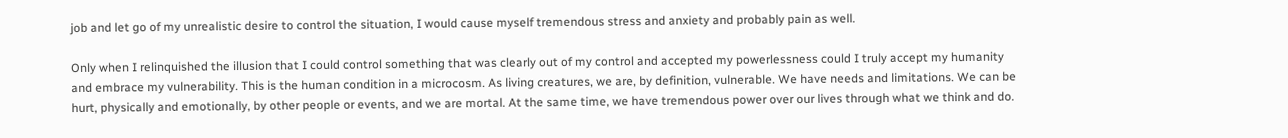job and let go of my unrealistic desire to control the situation, I would cause myself tremendous stress and anxiety and probably pain as well.

Only when I relinquished the illusion that I could control something that was clearly out of my control and accepted my powerlessness could I truly accept my humanity and embrace my vulnerability. This is the human condition in a microcosm. As living creatures, we are, by definition, vulnerable. We have needs and limitations. We can be hurt, physically and emotionally, by other people or events, and we are mortal. At the same time, we have tremendous power over our lives through what we think and do.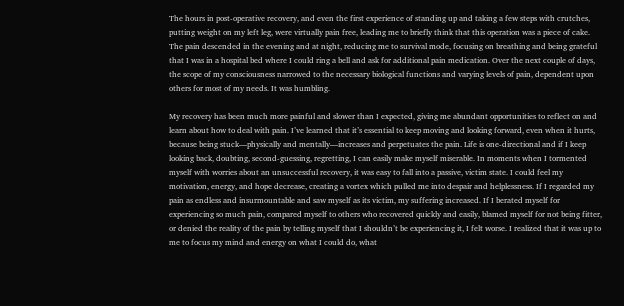The hours in post-operative recovery, and even the first experience of standing up and taking a few steps with crutches, putting weight on my left leg, were virtually pain free, leading me to briefly think that this operation was a piece of cake. The pain descended in the evening and at night, reducing me to survival mode, focusing on breathing and being grateful that I was in a hospital bed where I could ring a bell and ask for additional pain medication. Over the next couple of days, the scope of my consciousness narrowed to the necessary biological functions and varying levels of pain, dependent upon others for most of my needs. It was humbling.

My recovery has been much more painful and slower than I expected, giving me abundant opportunities to reflect on and learn about how to deal with pain. I’ve learned that it’s essential to keep moving and looking forward, even when it hurts, because being stuck—physically and mentally—increases and perpetuates the pain. Life is one-directional and if I keep looking back, doubting, second-guessing, regretting, I can easily make myself miserable. In moments when I tormented myself with worries about an unsuccessful recovery, it was easy to fall into a passive, victim state. I could feel my motivation, energy, and hope decrease, creating a vortex which pulled me into despair and helplessness. If I regarded my pain as endless and insurmountable and saw myself as its victim, my suffering increased. If I berated myself for experiencing so much pain, compared myself to others who recovered quickly and easily, blamed myself for not being fitter, or denied the reality of the pain by telling myself that I shouldn’t be experiencing it, I felt worse. I realized that it was up to me to focus my mind and energy on what I could do, what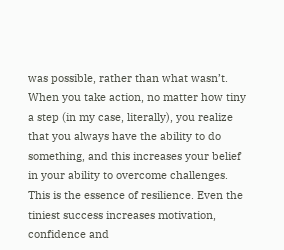was possible, rather than what wasn’t. When you take action, no matter how tiny a step (in my case, literally), you realize that you always have the ability to do something, and this increases your belief in your ability to overcome challenges. This is the essence of resilience. Even the tiniest success increases motivation, confidence and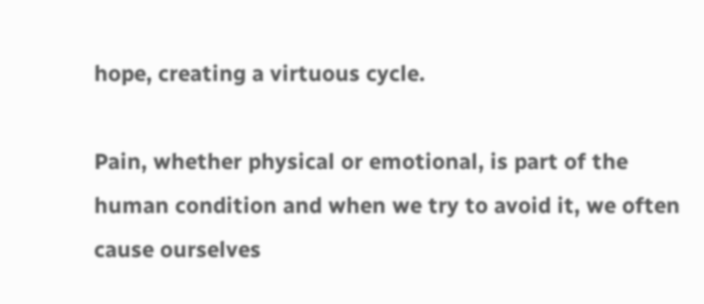hope, creating a virtuous cycle.

Pain, whether physical or emotional, is part of the human condition and when we try to avoid it, we often cause ourselves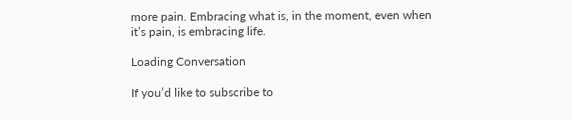more pain. Embracing what is, in the moment, even when it’s pain, is embracing life.

Loading Conversation

If you’d like to subscribe to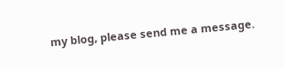my blog, please send me a message.